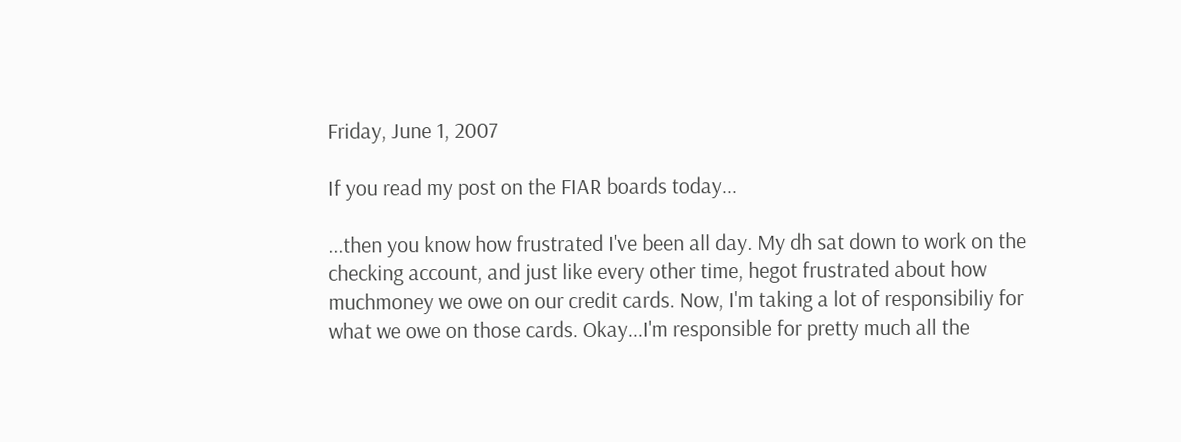Friday, June 1, 2007

If you read my post on the FIAR boards today...

...then you know how frustrated I've been all day. My dh sat down to work on the checking account, and just like every other time, hegot frustrated about how muchmoney we owe on our credit cards. Now, I'm taking a lot of responsibiliy for what we owe on those cards. Okay...I'm responsible for pretty much all the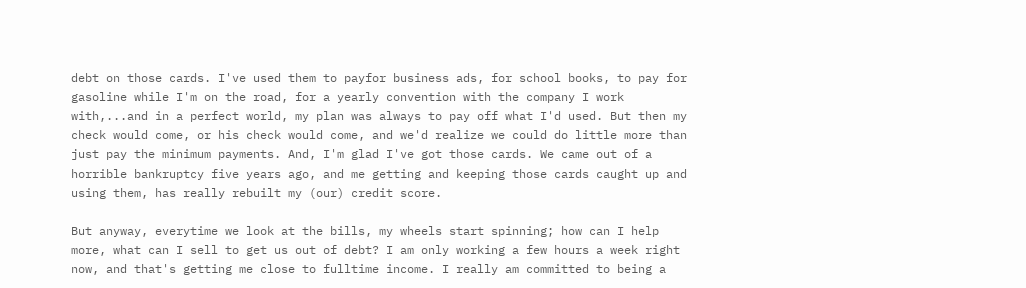debt on those cards. I've used them to payfor business ads, for school books, to pay for gasoline while I'm on the road, for a yearly convention with the company I work with,...and in a perfect world, my plan was always to pay off what I'd used. But then my check would come, or his check would come, and we'd realize we could do little more than just pay the minimum payments. And, I'm glad I've got those cards. We came out of a horrible bankruptcy five years ago, and me getting and keeping those cards caught up and using them, has really rebuilt my (our) credit score.

But anyway, everytime we look at the bills, my wheels start spinning; how can I help more, what can I sell to get us out of debt? I am only working a few hours a week right now, and that's getting me close to fulltime income. I really am committed to being a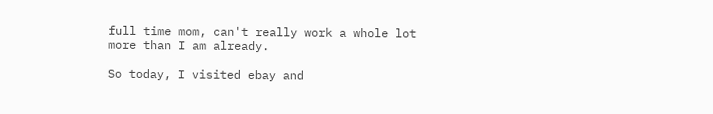full time mom, can't really work a whole lot more than I am already.

So today, I visited ebay and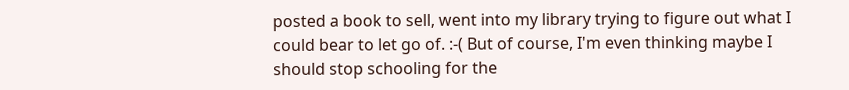posted a book to sell, went into my library trying to figure out what I could bear to let go of. :-( But of course, I'm even thinking maybe I should stop schooling for the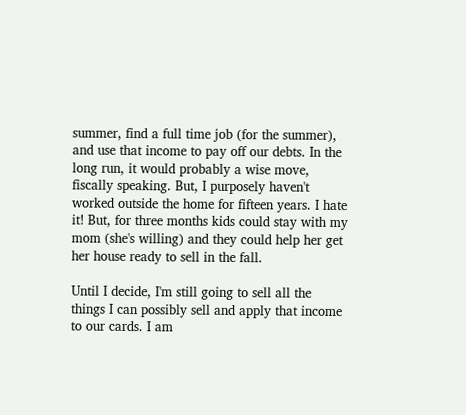summer, find a full time job (for the summer), and use that income to pay off our debts. In the long run, it would probably a wise move, fiscally speaking. But, I purposely haven't worked outside the home for fifteen years. I hate it! But, for three months kids could stay with my mom (she's willing) and they could help her get her house ready to sell in the fall.

Until I decide, I'm still going to sell all the things I can possibly sell and apply that income to our cards. I am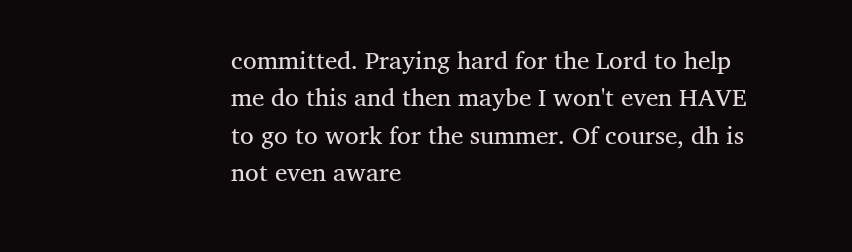committed. Praying hard for the Lord to help me do this and then maybe I won't even HAVE to go to work for the summer. Of course, dh is not even aware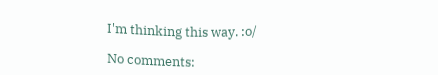I'm thinking this way. :o/

No comments: